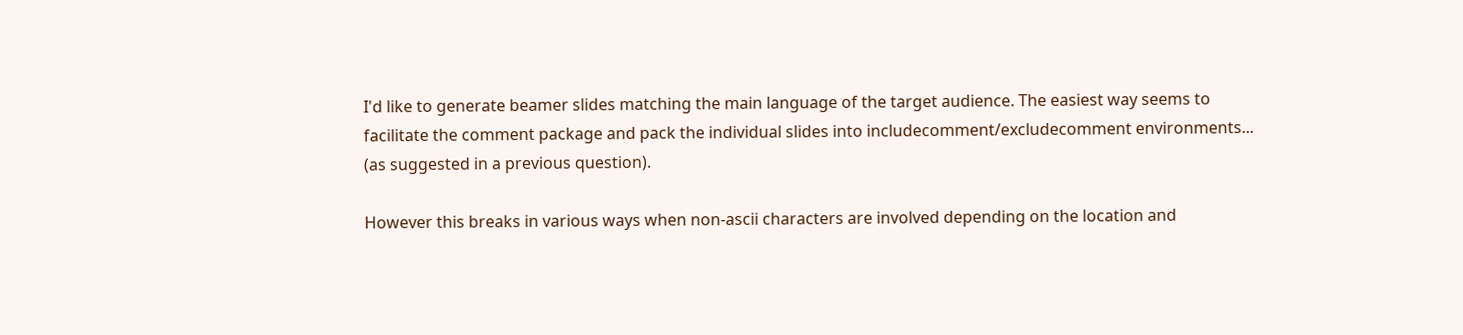I'd like to generate beamer slides matching the main language of the target audience. The easiest way seems to facilitate the comment package and pack the individual slides into includecomment/excludecomment environments... (as suggested in a previous question).

However this breaks in various ways when non-ascii characters are involved depending on the location and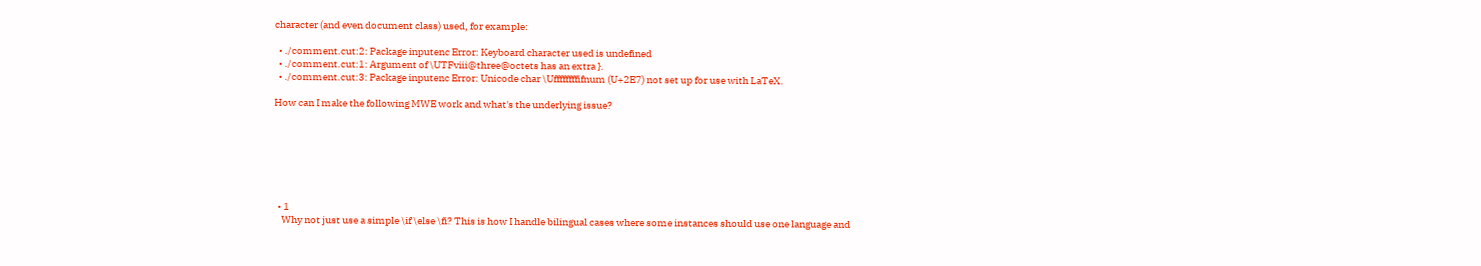character (and even document class) used, for example:

  • ./comment.cut:2: Package inputenc Error: Keyboard character used is undefined
  • ./comment.cut:1: Argument of \UTFviii@three@octets has an extra }.
  • ./comment.cut:3: Package inputenc Error: Unicode char \Uffffffffifnum (U+2E7) not set up for use with LaTeX.

How can I make the following MWE work and what's the underlying issue?







  • 1
    Why not just use a simple \if \else \fi? This is how I handle bilingual cases where some instances should use one language and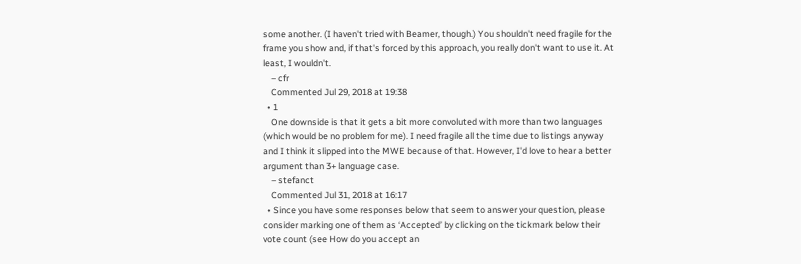some another. (I haven't tried with Beamer, though.) You shouldn't need fragile for the frame you show and, if that's forced by this approach, you really don't want to use it. At least, I wouldn't.
    – cfr
    Commented Jul 29, 2018 at 19:38
  • 1
    One downside is that it gets a bit more convoluted with more than two languages (which would be no problem for me). I need fragile all the time due to listings anyway and I think it slipped into the MWE because of that. However, I'd love to hear a better argument than 3+ language case.
    – stefanct
    Commented Jul 31, 2018 at 16:17
  • Since you have some responses below that seem to answer your question, please consider marking one of them as ‘Accepted’ by clicking on the tickmark below their vote count (see How do you accept an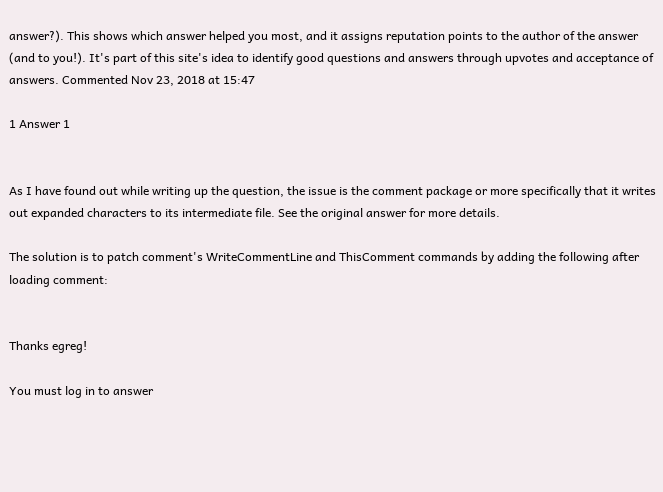answer?). This shows which answer helped you most, and it assigns reputation points to the author of the answer (and to you!). It's part of this site's idea to identify good questions and answers through upvotes and acceptance of answers. Commented Nov 23, 2018 at 15:47

1 Answer 1


As I have found out while writing up the question, the issue is the comment package or more specifically that it writes out expanded characters to its intermediate file. See the original answer for more details.

The solution is to patch comment's WriteCommentLine and ThisComment commands by adding the following after loading comment:


Thanks egreg!

You must log in to answer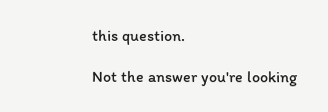this question.

Not the answer you're looking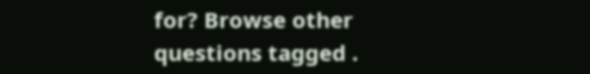for? Browse other questions tagged .